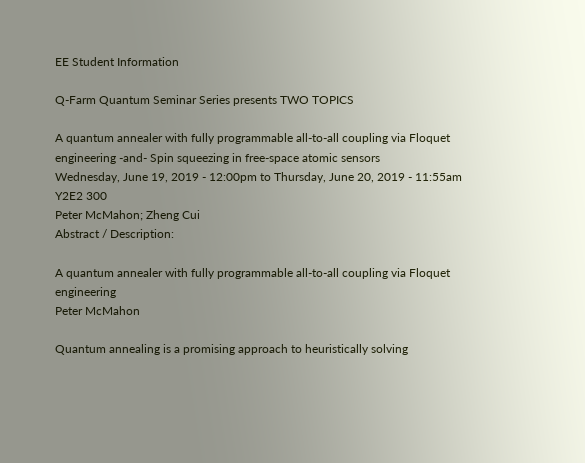EE Student Information

Q-Farm Quantum Seminar Series presents TWO TOPICS

A quantum annealer with fully programmable all-to-all coupling via Floquet engineering -and- Spin squeezing in free-space atomic sensors
Wednesday, June 19, 2019 - 12:00pm to Thursday, June 20, 2019 - 11:55am
Y2E2 300
Peter McMahon; Zheng Cui
Abstract / Description:

A quantum annealer with fully programmable all-to-all coupling via Floquet engineering
Peter McMahon

Quantum annealing is a promising approach to heuristically solving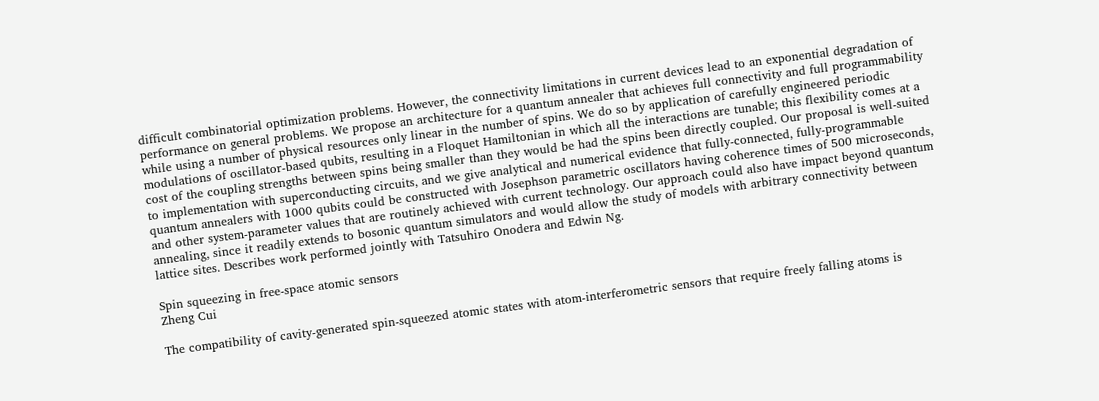difficult combinatorial optimization problems. However, the connectivity limitations in current devices lead to an exponential degradation of performance on general problems. We propose an architecture for a quantum annealer that achieves full connectivity and full programmability while using a number of physical resources only linear in the number of spins. We do so by application of carefully engineered periodic modulations of oscillator-based qubits, resulting in a Floquet Hamiltonian in which all the interactions are tunable; this flexibility comes at a cost of the coupling strengths between spins being smaller than they would be had the spins been directly coupled. Our proposal is well-suited to implementation with superconducting circuits, and we give analytical and numerical evidence that fully-connected, fully-programmable quantum annealers with 1000 qubits could be constructed with Josephson parametric oscillators having coherence times of 500 microseconds, and other system-parameter values that are routinely achieved with current technology. Our approach could also have impact beyond quantum annealing, since it readily extends to bosonic quantum simulators and would allow the study of models with arbitrary connectivity between lattice sites. Describes work performed jointly with Tatsuhiro Onodera and Edwin Ng.

Spin squeezing in free-space atomic sensors
Zheng Cui

The compatibility of cavity-generated spin-squeezed atomic states with atom-interferometric sensors that require freely falling atoms is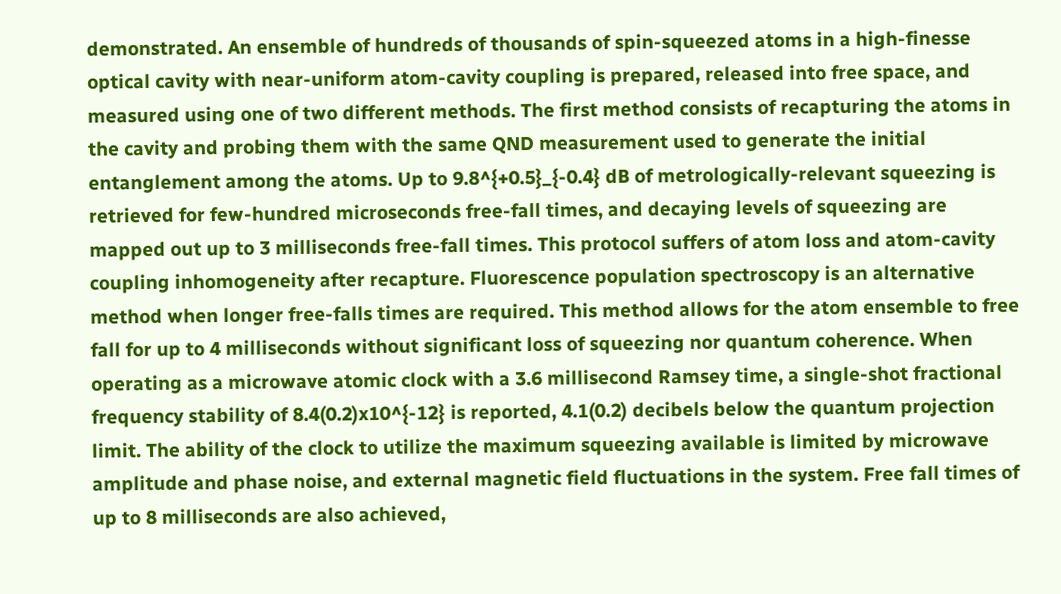demonstrated. An ensemble of hundreds of thousands of spin-squeezed atoms in a high-finesse optical cavity with near-uniform atom-cavity coupling is prepared, released into free space, and measured using one of two different methods. The first method consists of recapturing the atoms in the cavity and probing them with the same QND measurement used to generate the initial entanglement among the atoms. Up to 9.8^{+0.5}_{-0.4} dB of metrologically-relevant squeezing is retrieved for few-hundred microseconds free-fall times, and decaying levels of squeezing are mapped out up to 3 milliseconds free-fall times. This protocol suffers of atom loss and atom-cavity coupling inhomogeneity after recapture. Fluorescence population spectroscopy is an alternative method when longer free-falls times are required. This method allows for the atom ensemble to free fall for up to 4 milliseconds without significant loss of squeezing nor quantum coherence. When operating as a microwave atomic clock with a 3.6 millisecond Ramsey time, a single-shot fractional frequency stability of 8.4(0.2)x10^{-12} is reported, 4.1(0.2) decibels below the quantum projection limit. The ability of the clock to utilize the maximum squeezing available is limited by microwave amplitude and phase noise, and external magnetic field fluctuations in the system. Free fall times of up to 8 milliseconds are also achieved,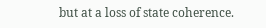but at a loss of state coherence.